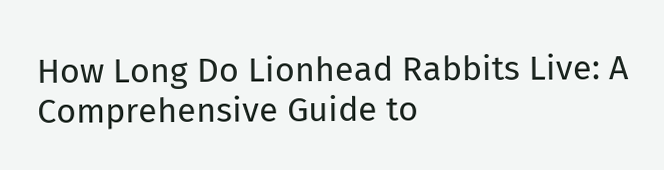How Long Do Lionhead Rabbits Live: A Comprehensive Guide to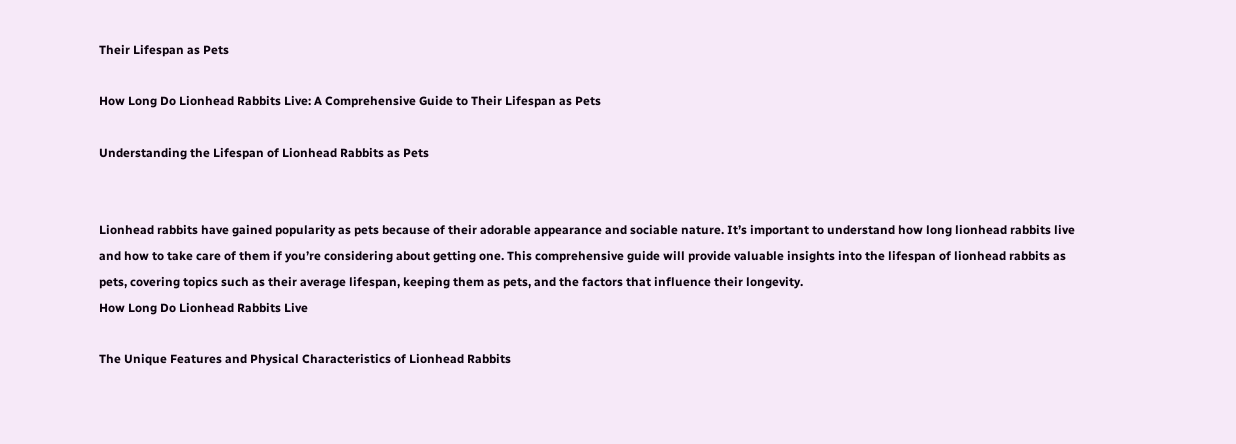Their Lifespan as Pets

How Long Do Lionhead Rabbits Live: A Comprehensive Guide to Their Lifespan as Pets

Understanding the Lifespan of Lionhead Rabbits as Pets


Lionhead rabbits have gained popularity as pets because of their adorable appearance and sociable nature. It’s important to understand how long lionhead rabbits live and how to take care of them if you’re considering about getting one. This comprehensive guide will provide valuable insights into the lifespan of lionhead rabbits as pets, covering topics such as their average lifespan, keeping them as pets, and the factors that influence their longevity.
How Long Do Lionhead Rabbits Live

The Unique Features and Physical Characteristics of Lionhead Rabbits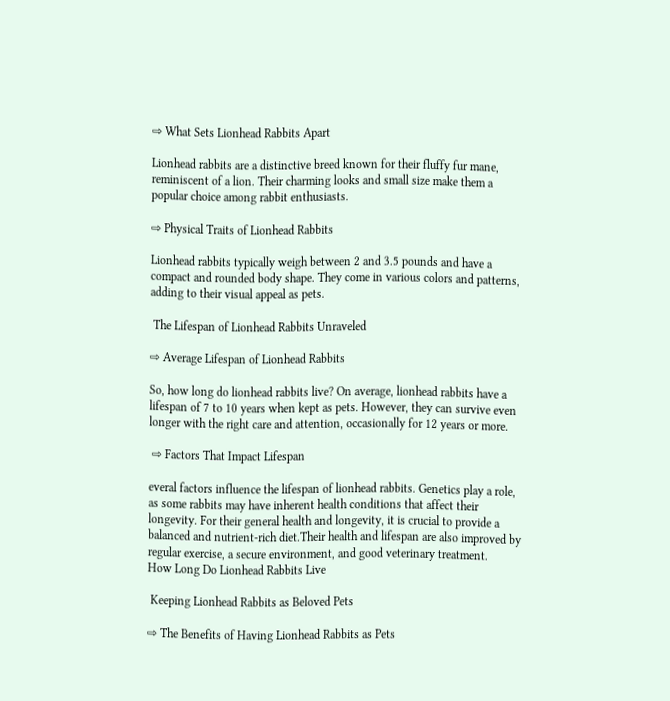⇨ What Sets Lionhead Rabbits Apart

Lionhead rabbits are a distinctive breed known for their fluffy fur mane, reminiscent of a lion. Their charming looks and small size make them a popular choice among rabbit enthusiasts.

⇨ Physical Traits of Lionhead Rabbits

Lionhead rabbits typically weigh between 2 and 3.5 pounds and have a compact and rounded body shape. They come in various colors and patterns, adding to their visual appeal as pets.

 The Lifespan of Lionhead Rabbits Unraveled

⇨ Average Lifespan of Lionhead Rabbits

So, how long do lionhead rabbits live? On average, lionhead rabbits have a lifespan of 7 to 10 years when kept as pets. However, they can survive even longer with the right care and attention, occasionally for 12 years or more.

 ⇨ Factors That Impact Lifespan

everal factors influence the lifespan of lionhead rabbits. Genetics play a role, as some rabbits may have inherent health conditions that affect their longevity. For their general health and longevity, it is crucial to provide a balanced and nutrient-rich diet.Their health and lifespan are also improved by regular exercise, a secure environment, and good veterinary treatment.
How Long Do Lionhead Rabbits Live

 Keeping Lionhead Rabbits as Beloved Pets

⇨ The Benefits of Having Lionhead Rabbits as Pets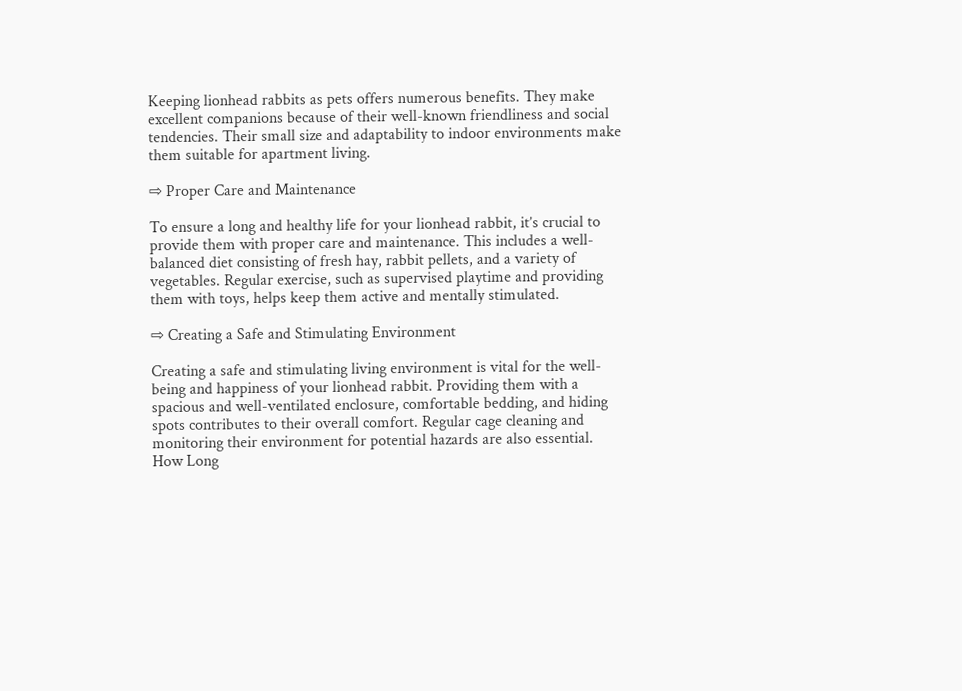Keeping lionhead rabbits as pets offers numerous benefits. They make excellent companions because of their well-known friendliness and social tendencies. Their small size and adaptability to indoor environments make them suitable for apartment living.

⇨ Proper Care and Maintenance

To ensure a long and healthy life for your lionhead rabbit, it’s crucial to provide them with proper care and maintenance. This includes a well-balanced diet consisting of fresh hay, rabbit pellets, and a variety of vegetables. Regular exercise, such as supervised playtime and providing them with toys, helps keep them active and mentally stimulated.

⇨ Creating a Safe and Stimulating Environment

Creating a safe and stimulating living environment is vital for the well-being and happiness of your lionhead rabbit. Providing them with a spacious and well-ventilated enclosure, comfortable bedding, and hiding spots contributes to their overall comfort. Regular cage cleaning and monitoring their environment for potential hazards are also essential.
How Long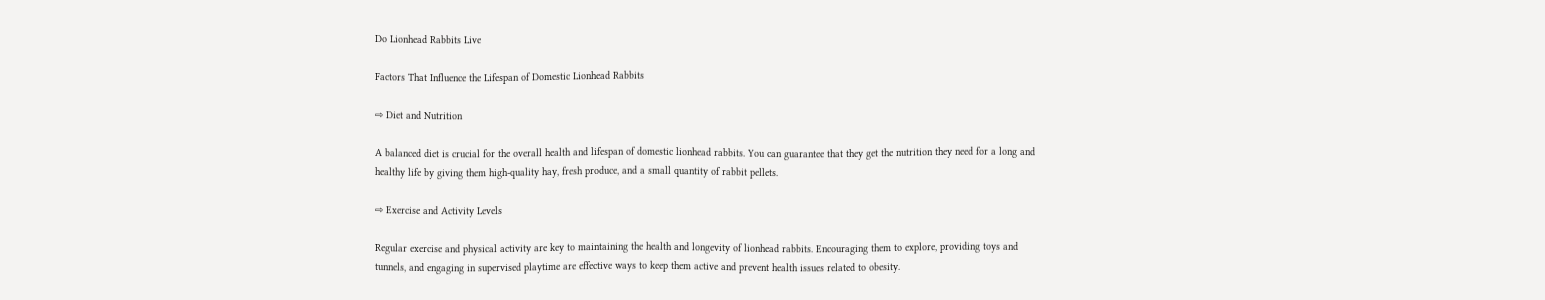Do Lionhead Rabbits Live

Factors That Influence the Lifespan of Domestic Lionhead Rabbits

⇨ Diet and Nutrition

A balanced diet is crucial for the overall health and lifespan of domestic lionhead rabbits. You can guarantee that they get the nutrition they need for a long and healthy life by giving them high-quality hay, fresh produce, and a small quantity of rabbit pellets.

⇨ Exercise and Activity Levels

Regular exercise and physical activity are key to maintaining the health and longevity of lionhead rabbits. Encouraging them to explore, providing toys and tunnels, and engaging in supervised playtime are effective ways to keep them active and prevent health issues related to obesity.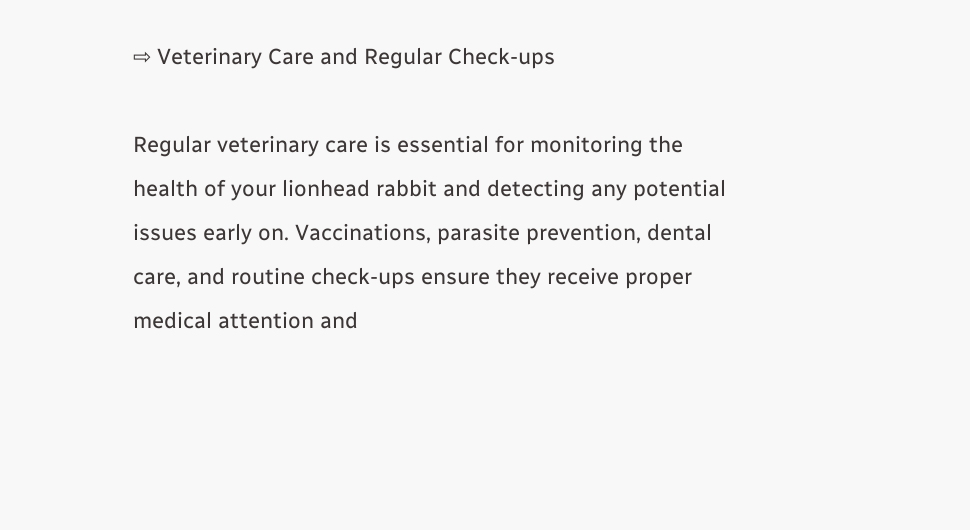⇨ Veterinary Care and Regular Check-ups

Regular veterinary care is essential for monitoring the health of your lionhead rabbit and detecting any potential issues early on. Vaccinations, parasite prevention, dental care, and routine check-ups ensure they receive proper medical attention and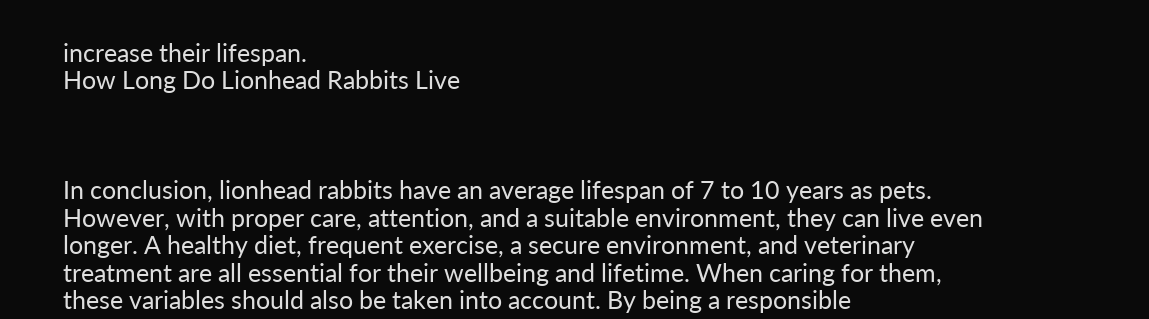increase their lifespan.
How Long Do Lionhead Rabbits Live



In conclusion, lionhead rabbits have an average lifespan of 7 to 10 years as pets. However, with proper care, attention, and a suitable environment, they can live even longer. A healthy diet, frequent exercise, a secure environment, and veterinary treatment are all essential for their wellbeing and lifetime. When caring for them, these variables should also be taken into account. By being a responsible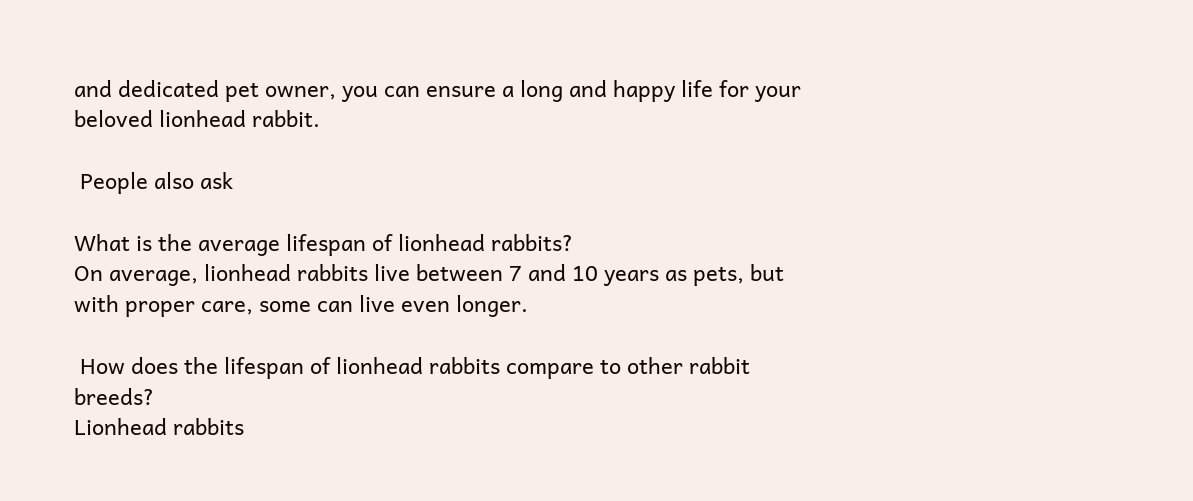and dedicated pet owner, you can ensure a long and happy life for your beloved lionhead rabbit.

 People also ask

What is the average lifespan of lionhead rabbits?
On average, lionhead rabbits live between 7 and 10 years as pets, but with proper care, some can live even longer.

 How does the lifespan of lionhead rabbits compare to other rabbit breeds?
Lionhead rabbits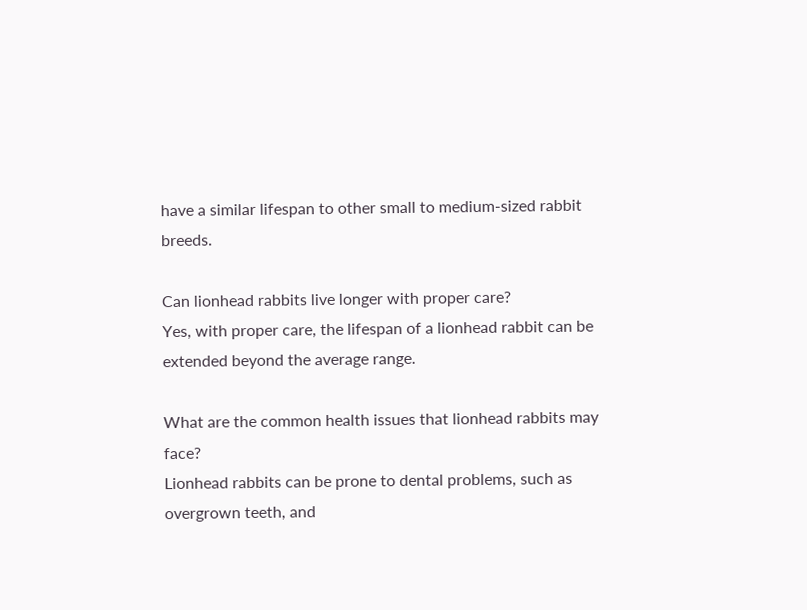have a similar lifespan to other small to medium-sized rabbit breeds.

Can lionhead rabbits live longer with proper care?
Yes, with proper care, the lifespan of a lionhead rabbit can be extended beyond the average range.

What are the common health issues that lionhead rabbits may face?
Lionhead rabbits can be prone to dental problems, such as overgrown teeth, and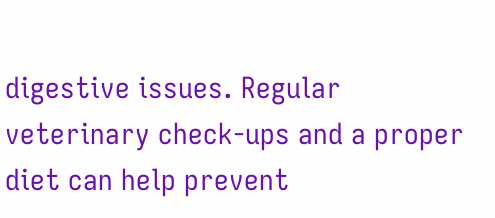digestive issues. Regular veterinary check-ups and a proper diet can help prevent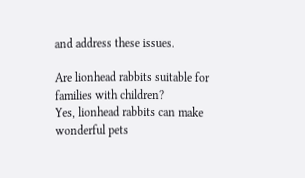and address these issues.

Are lionhead rabbits suitable for families with children?
Yes, lionhead rabbits can make wonderful pets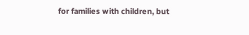for families with children, but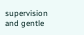supervision and gentle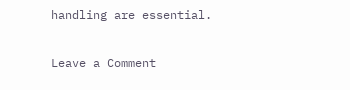handling are essential.

Leave a Comment